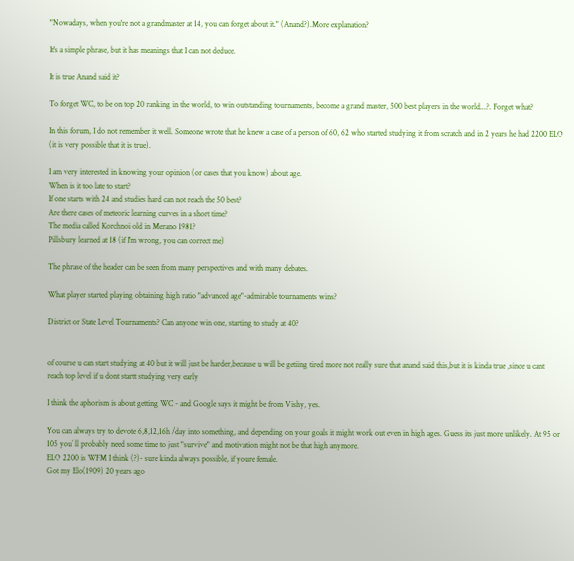"Nowadays, when you're not a grandmaster at 14, you can forget about it." (Anand?).More explanation?

It's a simple phrase, but it has meanings that I can not deduce.

It is true Anand said it?

To forget WC, to be on top 20 ranking in the world, to win outstanding tournaments, become a grand master, 500 best players in the world...?. Forget what?

In this forum, I do not remember it well. Someone wrote that he knew a case of a person of 60, 62 who started studying it from scratch and in 2 years he had 2200 ELO (it is very possible that it is true).

I am very interested in knowing your opinion (or cases that you know) about age.
When is it too late to start?
If one starts with 24 and studies hard can not reach the 50 best?
Are there cases of meteoric learning curves in a short time?
The media called Korchnoi old in Merano 1981?
Pillsbury learned at 18 (if I'm wrong, you can correct me)

The phrase of the header can be seen from many perspectives and with many debates.

What player started playing obtaining high ratio "advanced age"-admirable tournaments wins?

District or State Level Tournaments? Can anyone win one, starting to study at 40?


of course u can start studying at 40 but it will just be harder,because u will be getiing tired more not really sure that anand said this,but it is kinda true ,since u cant reach top level if u dont startt studying very early

I think the aphorism is about getting WC - and Google says it might be from Vishy, yes.

You can always try to devote 6,8,12,16h /day into something, and depending on your goals it might work out even in high ages. Guess its just more unlikely. At 95 or 105 you´ ll probably need some time to just "survive" and motivation might not be that high anymore.
ELO 2200 is WFM I think (?)- sure kinda always possible, if youre female.
Got my Elo(1909) 20 years ago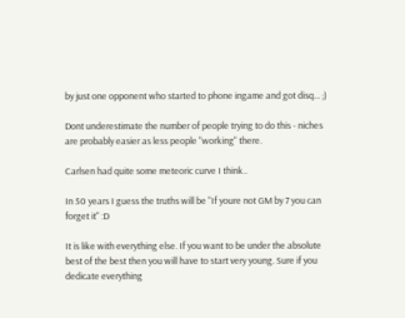by just one opponent who started to phone ingame and got disq... ;)

Dont underestimate the number of people trying to do this - niches are probably easier as less people "working" there.

Carlsen had quite some meteoric curve I think..

In 50 years I guess the truths will be "If youre not GM by 7 you can forget it" :D

It is like with everything else. If you want to be under the absolute best of the best then you will have to start very young. Sure if you dedicate everything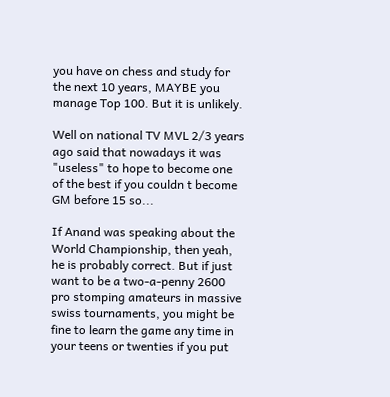you have on chess and study for the next 10 years, MAYBE you manage Top 100. But it is unlikely.

Well on national TV MVL 2/3 years ago said that nowadays it was "useless" to hope to become one of the best if you couldn t become GM before 15 so...

If Anand was speaking about the World Championship, then yeah, he is probably correct. But if just want to be a two-a-penny 2600 pro stomping amateurs in massive swiss tournaments, you might be fine to learn the game any time in your teens or twenties if you put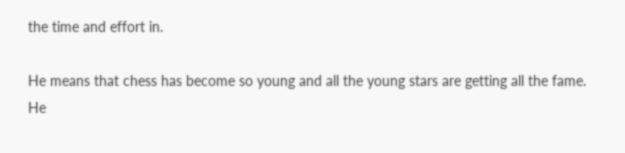the time and effort in.

He means that chess has become so young and all the young stars are getting all the fame. He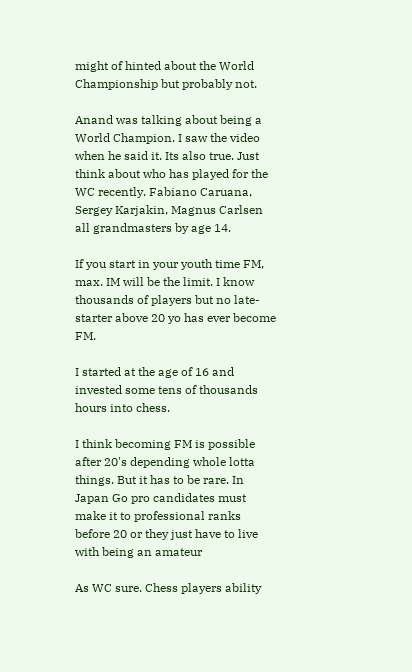might of hinted about the World Championship but probably not.

Anand was talking about being a World Champion. I saw the video when he said it. Its also true. Just think about who has played for the WC recently. Fabiano Caruana, Sergey Karjakin, Magnus Carlsen all grandmasters by age 14.

If you start in your youth time FM, max. IM will be the limit. I know thousands of players but no late-starter above 20 yo has ever become FM.

I started at the age of 16 and invested some tens of thousands hours into chess.

I think becoming FM is possible after 20's depending whole lotta things. But it has to be rare. In Japan Go pro candidates must make it to professional ranks before 20 or they just have to live with being an amateur

As WC sure. Chess players ability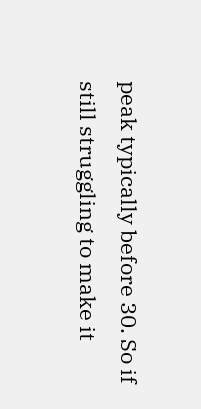peak typically before 30. So if still struggling to make it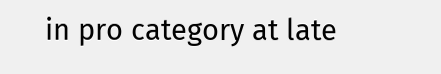in pro category at late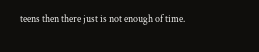teens then there just is not enough of time.